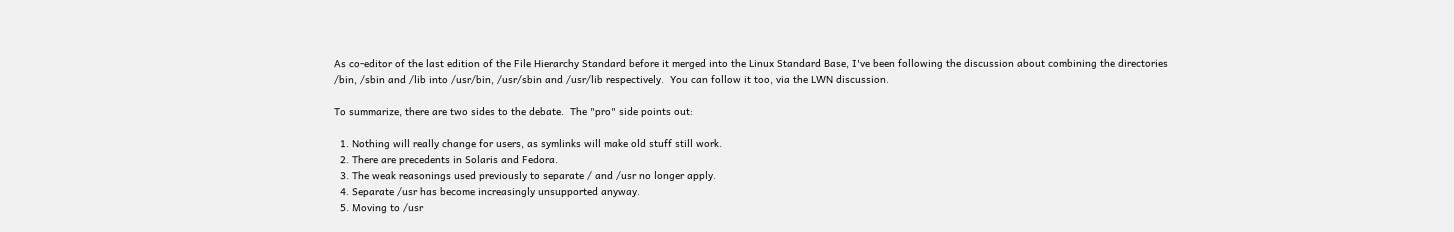As co-editor of the last edition of the File Hierarchy Standard before it merged into the Linux Standard Base, I've been following the discussion about combining the directories  /bin, /sbin and /lib into /usr/bin, /usr/sbin and /usr/lib respectively.  You can follow it too, via the LWN discussion.

To summarize, there are two sides to the debate.  The "pro" side points out:

  1. Nothing will really change for users, as symlinks will make old stuff still work.
  2. There are precedents in Solaris and Fedora.
  3. The weak reasonings used previously to separate / and /usr no longer apply.
  4. Separate /usr has become increasingly unsupported anyway.
  5. Moving to /usr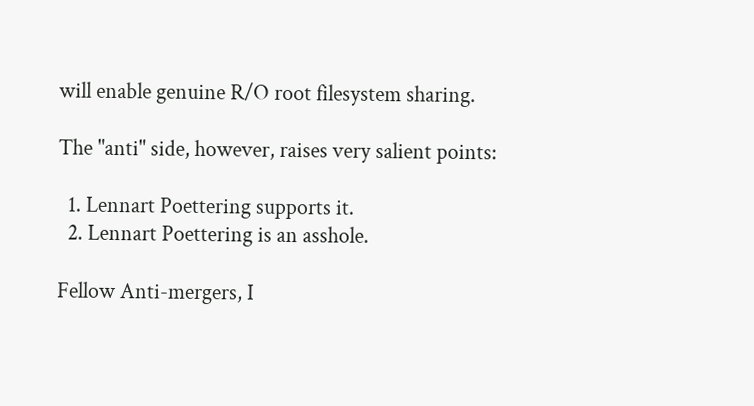will enable genuine R/O root filesystem sharing.

The "anti" side, however, raises very salient points:

  1. Lennart Poettering supports it.
  2. Lennart Poettering is an asshole.

Fellow Anti-mergers, I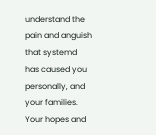understand the pain and anguish that systemd has caused you personally, and your families.  Your hopes and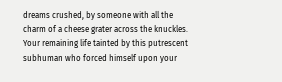dreams crushed, by someone with all the charm of a cheese grater across the knuckles.  Your remaining life tainted by this putrescent subhuman who forced himself upon your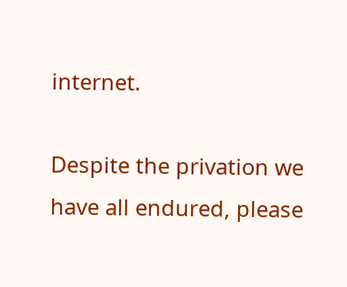internet.

Despite the privation we have all endured, please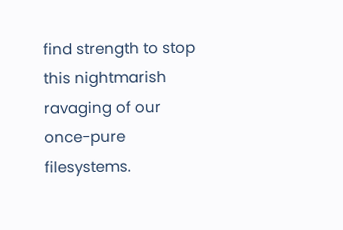find strength to stop this nightmarish ravaging of our once-pure filesystems.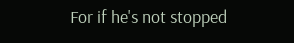For if he's not stopped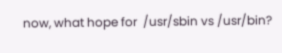now, what hope for  /usr/sbin vs /usr/bin?